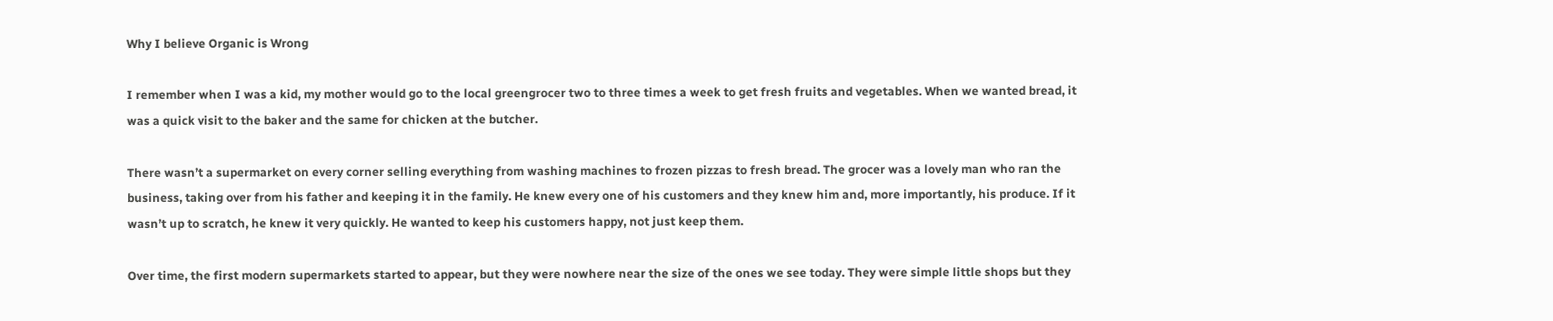Why I believe Organic is Wrong

I remember when I was a kid, my mother would go to the local greengrocer two to three times a week to get fresh fruits and vegetables. When we wanted bread, it was a quick visit to the baker and the same for chicken at the butcher.

There wasn’t a supermarket on every corner selling everything from washing machines to frozen pizzas to fresh bread. The grocer was a lovely man who ran the business, taking over from his father and keeping it in the family. He knew every one of his customers and they knew him and, more importantly, his produce. If it wasn’t up to scratch, he knew it very quickly. He wanted to keep his customers happy, not just keep them.

Over time, the first modern supermarkets started to appear, but they were nowhere near the size of the ones we see today. They were simple little shops but they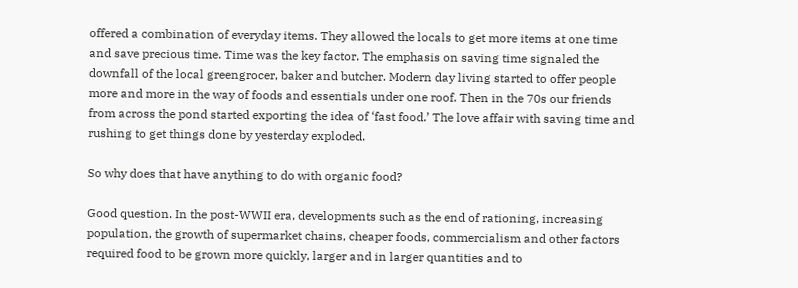offered a combination of everyday items. They allowed the locals to get more items at one time and save precious time. Time was the key factor. The emphasis on saving time signaled the downfall of the local greengrocer, baker and butcher. Modern day living started to offer people more and more in the way of foods and essentials under one roof. Then in the 70s our friends from across the pond started exporting the idea of ‘fast food.’ The love affair with saving time and rushing to get things done by yesterday exploded.

So why does that have anything to do with organic food?

Good question. In the post-WWII era, developments such as the end of rationing, increasing population, the growth of supermarket chains, cheaper foods, commercialism and other factors required food to be grown more quickly, larger and in larger quantities and to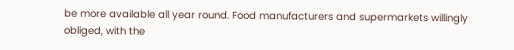be more available all year round. Food manufacturers and supermarkets willingly obliged, with the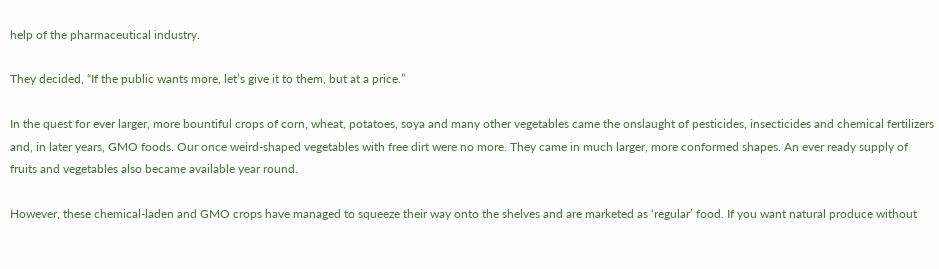help of the pharmaceutical industry.

They decided, “If the public wants more, let’s give it to them, but at a price.”

In the quest for ever larger, more bountiful crops of corn, wheat, potatoes, soya and many other vegetables came the onslaught of pesticides, insecticides and chemical fertilizers and, in later years, GMO foods. Our once weird-shaped vegetables with free dirt were no more. They came in much larger, more conformed shapes. An ever ready supply of fruits and vegetables also became available year round.

However, these chemical-laden and GMO crops have managed to squeeze their way onto the shelves and are marketed as ‘regular’ food. If you want natural produce without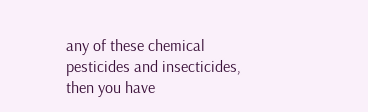any of these chemical pesticides and insecticides, then you have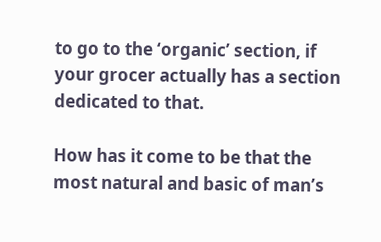to go to the ‘organic’ section, if your grocer actually has a section dedicated to that.

How has it come to be that the most natural and basic of man’s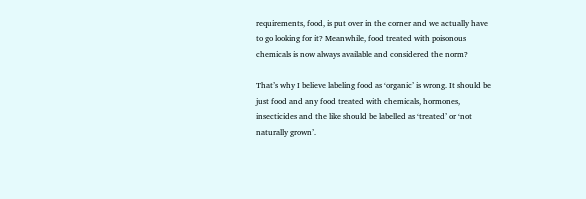requirements, food, is put over in the corner and we actually have to go looking for it? Meanwhile, food treated with poisonous chemicals is now always available and considered the norm?

That’s why I believe labeling food as ‘organic’ is wrong. It should be just food and any food treated with chemicals, hormones, insecticides and the like should be labelled as ‘treated’ or ‘not naturally grown’.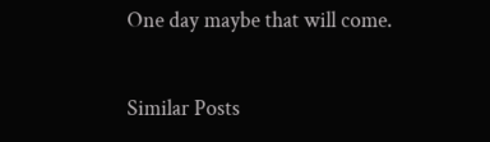One day maybe that will come.

Similar Posts